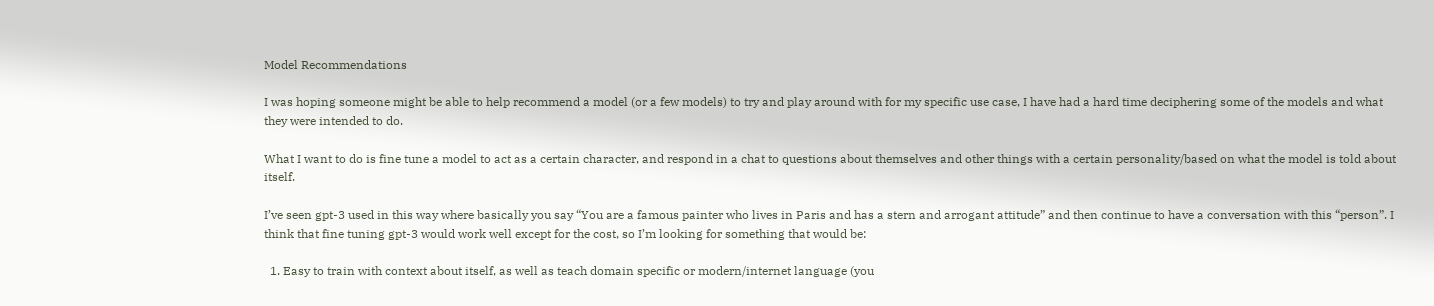Model Recommendations

I was hoping someone might be able to help recommend a model (or a few models) to try and play around with for my specific use case, I have had a hard time deciphering some of the models and what they were intended to do.

What I want to do is fine tune a model to act as a certain character, and respond in a chat to questions about themselves and other things with a certain personality/based on what the model is told about itself.

I’ve seen gpt-3 used in this way where basically you say “You are a famous painter who lives in Paris and has a stern and arrogant attitude” and then continue to have a conversation with this “person”. I think that fine tuning gpt-3 would work well except for the cost, so I’m looking for something that would be:

  1. Easy to train with context about itself, as well as teach domain specific or modern/internet language (you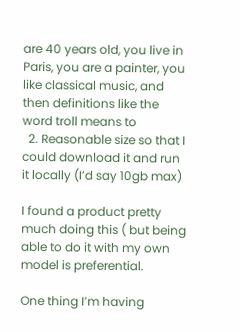are 40 years old, you live in Paris, you are a painter, you like classical music, and then definitions like the word troll means to
  2. Reasonable size so that I could download it and run it locally (I’d say 10gb max)

I found a product pretty much doing this ( but being able to do it with my own model is preferential.

One thing I’m having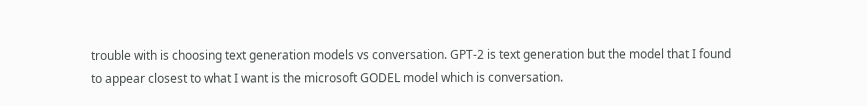trouble with is choosing text generation models vs conversation. GPT-2 is text generation but the model that I found to appear closest to what I want is the microsoft GODEL model which is conversation.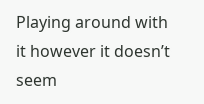Playing around with it however it doesn’t seem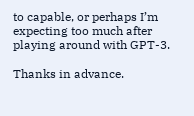to capable, or perhaps I’m expecting too much after playing around with GPT-3.

Thanks in advance.